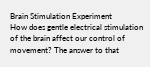Brain Stimulation Experiment
How does gentle electrical stimulation of the brain affect our control of movement? The answer to that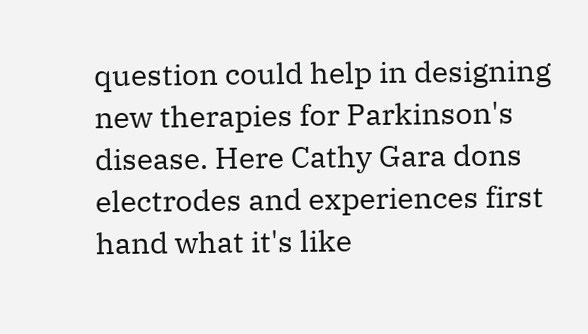question could help in designing new therapies for Parkinson's disease. Here Cathy Gara dons electrodes and experiences first hand what it's like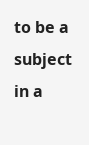to be a subject in a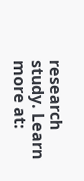research study. Learn more at: